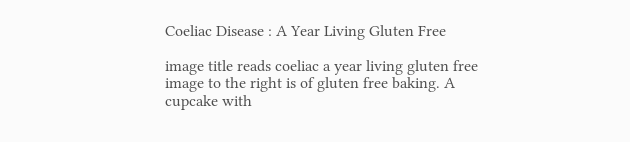Coeliac Disease : A Year Living Gluten Free

image title reads coeliac a year living gluten free image to the right is of gluten free baking. A cupcake with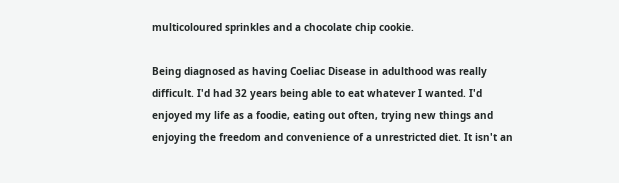multicoloured sprinkles and a chocolate chip cookie.

Being diagnosed as having Coeliac Disease in adulthood was really difficult. I'd had 32 years being able to eat whatever I wanted. I'd enjoyed my life as a foodie, eating out often, trying new things and enjoying the freedom and convenience of a unrestricted diet. It isn't an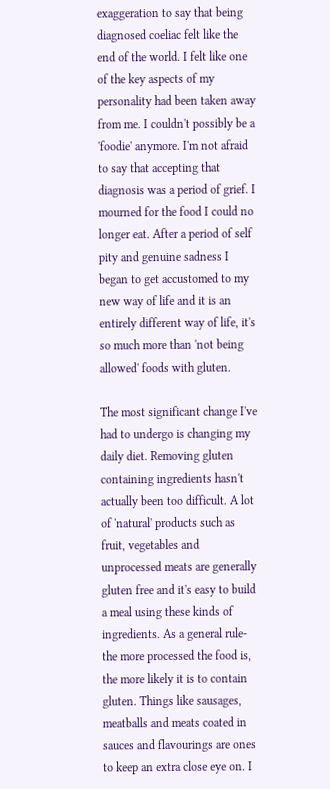exaggeration to say that being diagnosed coeliac felt like the end of the world. I felt like one of the key aspects of my personality had been taken away from me. I couldn't possibly be a 'foodie' anymore. I'm not afraid to say that accepting that diagnosis was a period of grief. I mourned for the food I could no longer eat. After a period of self pity and genuine sadness I began to get accustomed to my new way of life and it is an entirely different way of life, it's so much more than 'not being allowed' foods with gluten.

The most significant change I've had to undergo is changing my daily diet. Removing gluten containing ingredients hasn't actually been too difficult. A lot of 'natural' products such as fruit, vegetables and unprocessed meats are generally  gluten free and it's easy to build a meal using these kinds of ingredients. As a general rule- the more processed the food is, the more likely it is to contain gluten. Things like sausages, meatballs and meats coated in sauces and flavourings are ones to keep an extra close eye on. I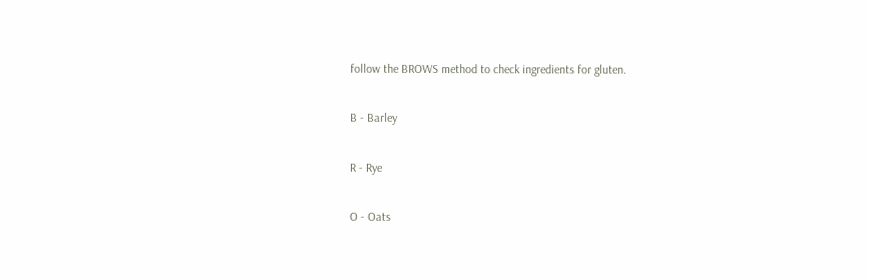follow the BROWS method to check ingredients for gluten.

B - Barley

R - Rye

O - Oats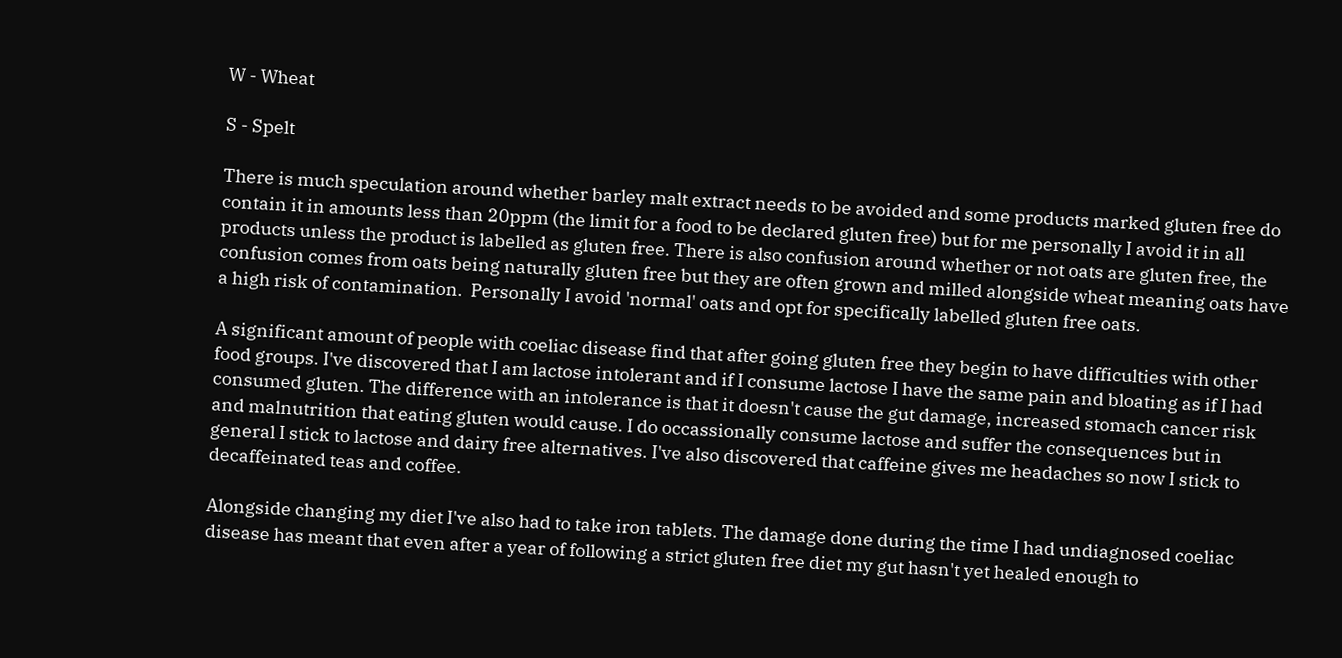W - Wheat

S - Spelt

There is much speculation around whether barley malt extract needs to be avoided and some products marked gluten free do contain it in amounts less than 20ppm (the limit for a food to be declared gluten free) but for me personally I avoid it in all products unless the product is labelled as gluten free. There is also confusion around whether or not oats are gluten free, the confusion comes from oats being naturally gluten free but they are often grown and milled alongside wheat meaning oats have a high risk of contamination.  Personally I avoid 'normal' oats and opt for specifically labelled gluten free oats.

A significant amount of people with coeliac disease find that after going gluten free they begin to have difficulties with other food groups. I've discovered that I am lactose intolerant and if I consume lactose I have the same pain and bloating as if I had consumed gluten. The difference with an intolerance is that it doesn't cause the gut damage, increased stomach cancer risk and malnutrition that eating gluten would cause. I do occassionally consume lactose and suffer the consequences but in general I stick to lactose and dairy free alternatives. I've also discovered that caffeine gives me headaches so now I stick to decaffeinated teas and coffee.

Alongside changing my diet I've also had to take iron tablets. The damage done during the time I had undiagnosed coeliac disease has meant that even after a year of following a strict gluten free diet my gut hasn't yet healed enough to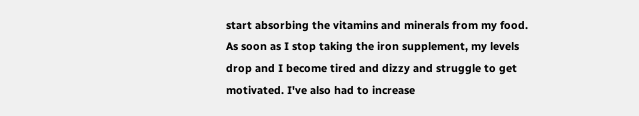start absorbing the vitamins and minerals from my food. As soon as I stop taking the iron supplement, my levels drop and I become tired and dizzy and struggle to get motivated. I've also had to increase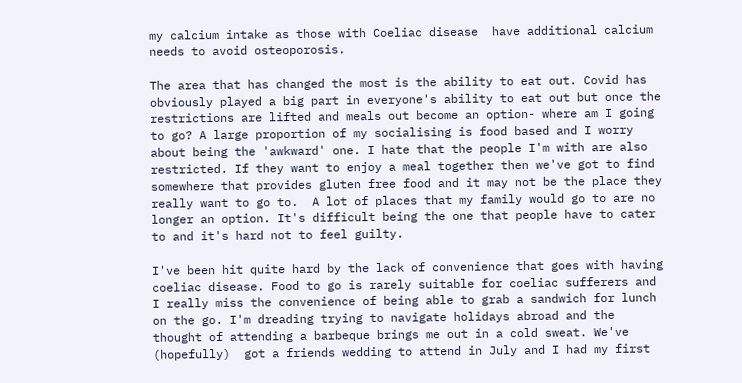my calcium intake as those with Coeliac disease  have additional calcium needs to avoid osteoporosis.

The area that has changed the most is the ability to eat out. Covid has obviously played a big part in everyone's ability to eat out but once the restrictions are lifted and meals out become an option- where am I going to go? A large proportion of my socialising is food based and I worry about being the 'awkward' one. I hate that the people I'm with are also restricted. If they want to enjoy a meal together then we've got to find somewhere that provides gluten free food and it may not be the place they really want to go to.  A lot of places that my family would go to are no longer an option. It's difficult being the one that people have to cater to and it's hard not to feel guilty.

I've been hit quite hard by the lack of convenience that goes with having coeliac disease. Food to go is rarely suitable for coeliac sufferers and I really miss the convenience of being able to grab a sandwich for lunch on the go. I'm dreading trying to navigate holidays abroad and the thought of attending a barbeque brings me out in a cold sweat. We've (hopefully)  got a friends wedding to attend in July and I had my first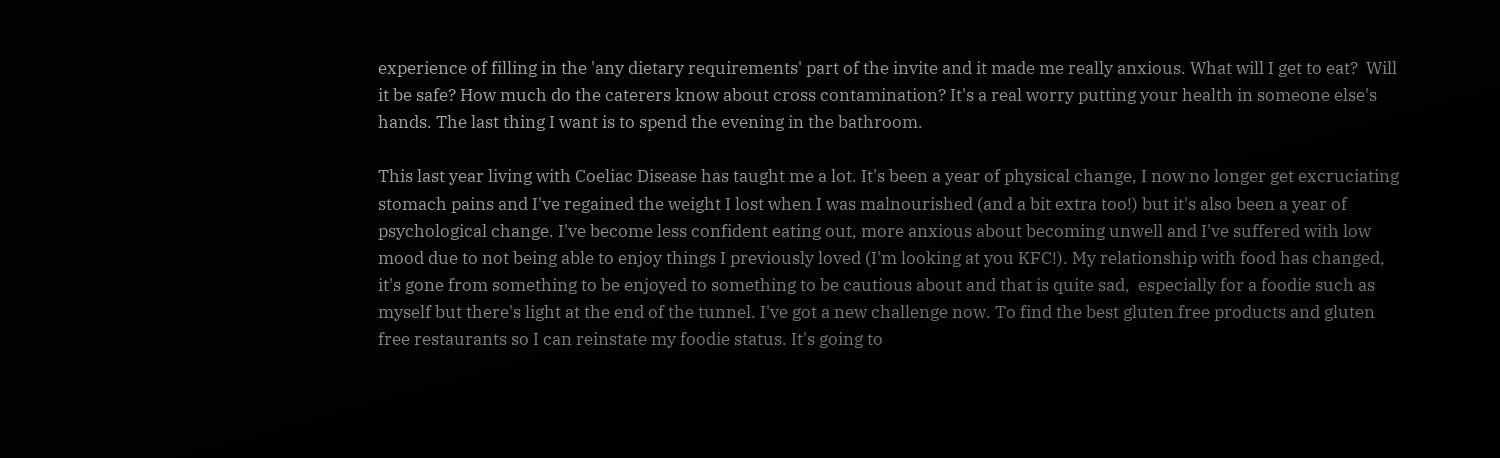experience of filling in the 'any dietary requirements' part of the invite and it made me really anxious. What will I get to eat?  Will it be safe? How much do the caterers know about cross contamination? It's a real worry putting your health in someone else's hands. The last thing I want is to spend the evening in the bathroom.

This last year living with Coeliac Disease has taught me a lot. It's been a year of physical change, I now no longer get excruciating stomach pains and I've regained the weight I lost when I was malnourished (and a bit extra too!) but it's also been a year of psychological change. I've become less confident eating out, more anxious about becoming unwell and I've suffered with low mood due to not being able to enjoy things I previously loved (I'm looking at you KFC!). My relationship with food has changed, it's gone from something to be enjoyed to something to be cautious about and that is quite sad,  especially for a foodie such as myself but there's light at the end of the tunnel. I've got a new challenge now. To find the best gluten free products and gluten free restaurants so I can reinstate my foodie status. It's going to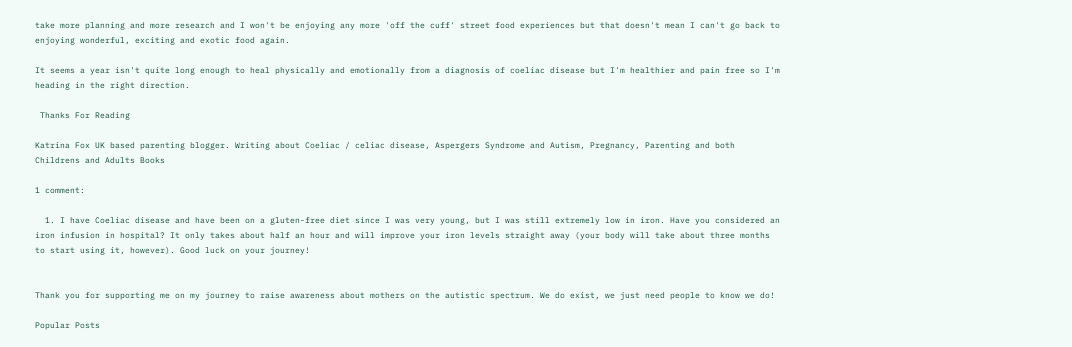take more planning and more research and I won't be enjoying any more 'off the cuff' street food experiences but that doesn't mean I can't go back to enjoying wonderful, exciting and exotic food again.

It seems a year isn't quite long enough to heal physically and emotionally from a diagnosis of coeliac disease but I'm healthier and pain free so I'm heading in the right direction.

 Thanks For Reading

Katrina Fox UK based parenting blogger. Writing about Coeliac / celiac disease, Aspergers Syndrome and Autism, Pregnancy, Parenting and both Childrens and Adults Books

1 comment:

  1. I have Coeliac disease and have been on a gluten-free diet since I was very young, but I was still extremely low in iron. Have you considered an iron infusion in hospital? It only takes about half an hour and will improve your iron levels straight away (your body will take about three months to start using it, however). Good luck on your journey!


Thank you for supporting me on my journey to raise awareness about mothers on the autistic spectrum. We do exist, we just need people to know we do!

Popular Posts